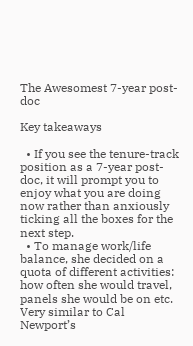The Awesomest 7-year post-doc

Key takeaways

  • If you see the tenure-track position as a 7-year post-doc, it will prompt you to enjoy what you are doing now rather than anxiously ticking all the boxes for the next step.
  • To manage work/life balance, she decided on a quota of different activities: how often she would travel, panels she would be on etc. Very similar to Cal Newport’s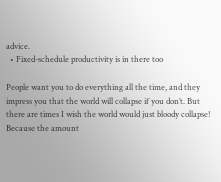advice.
  • Fixed-schedule productivity is in there too

People want you to do everything all the time, and they impress you that the world will collapse if you don’t. But there are times I wish the world would just bloody collapse! Because the amount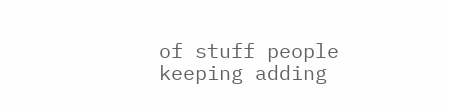of stuff people keeping adding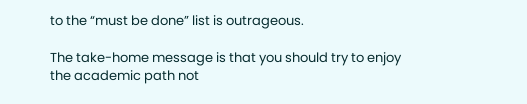to the “must be done” list is outrageous.

The take-home message is that you should try to enjoy the academic path not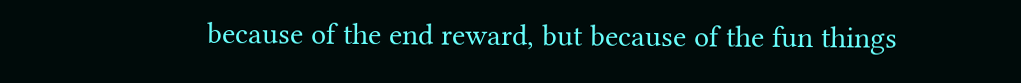because of the end reward, but because of the fun things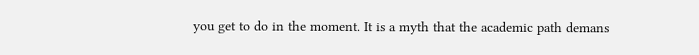you get to do in the moment. It is a myth that the academic path demans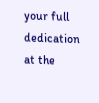your full dedication at the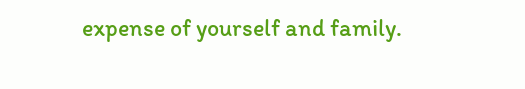expense of yourself and family.